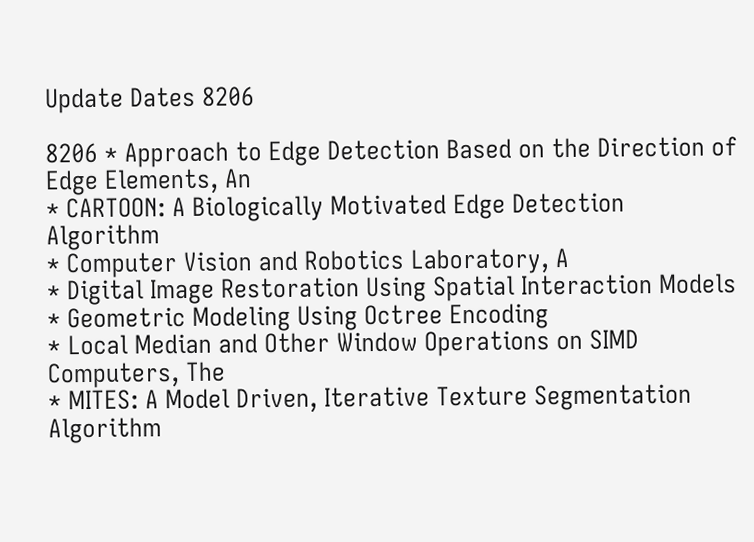Update Dates 8206

8206 * Approach to Edge Detection Based on the Direction of Edge Elements, An
* CARTOON: A Biologically Motivated Edge Detection Algorithm
* Computer Vision and Robotics Laboratory, A
* Digital Image Restoration Using Spatial Interaction Models
* Geometric Modeling Using Octree Encoding
* Local Median and Other Window Operations on SIMD Computers, The
* MITES: A Model Driven, Iterative Texture Segmentation Algorithm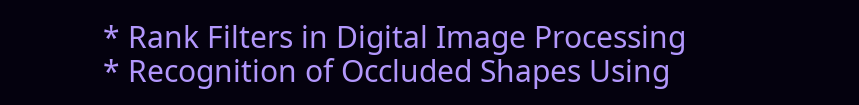* Rank Filters in Digital Image Processing
* Recognition of Occluded Shapes Using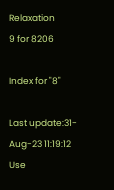Relaxation
9 for 8206

Index for "8"

Last update:31-Aug-23 11:19:12
Use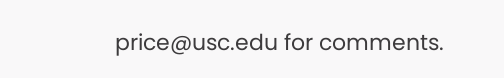price@usc.edu for comments.